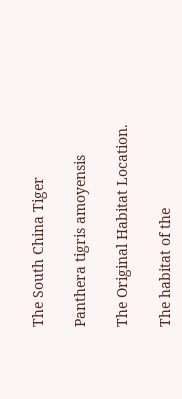The South China Tiger

Panthera tigris amoyensis

The Original Habitat Location.

The habitat of the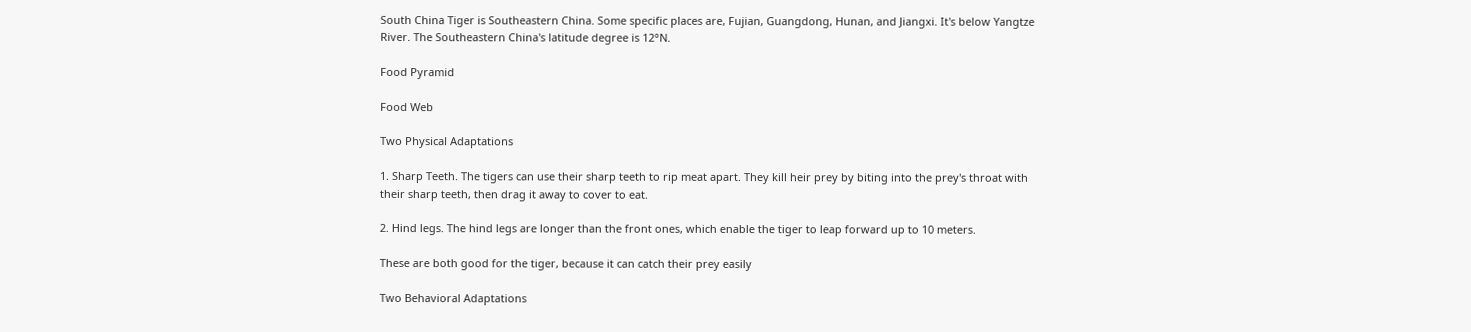South China Tiger is Southeastern China. Some specific places are, Fujian, Guangdong, Hunan, and Jiangxi. It's below Yangtze River. The Southeastern China's latitude degree is 12°N.

Food Pyramid

Food Web

Two Physical Adaptations

1. Sharp Teeth. The tigers can use their sharp teeth to rip meat apart. They kill heir prey by biting into the prey's throat with their sharp teeth, then drag it away to cover to eat.

2. Hind legs. The hind legs are longer than the front ones, which enable the tiger to leap forward up to 10 meters.

These are both good for the tiger, because it can catch their prey easily

Two Behavioral Adaptations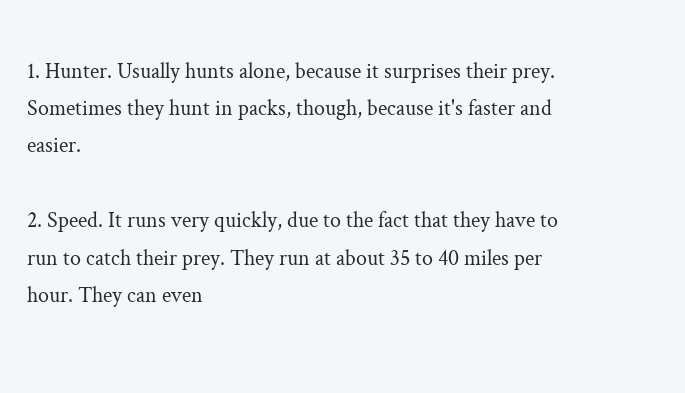1. Hunter. Usually hunts alone, because it surprises their prey. Sometimes they hunt in packs, though, because it's faster and easier.

2. Speed. It runs very quickly, due to the fact that they have to run to catch their prey. They run at about 35 to 40 miles per hour. They can even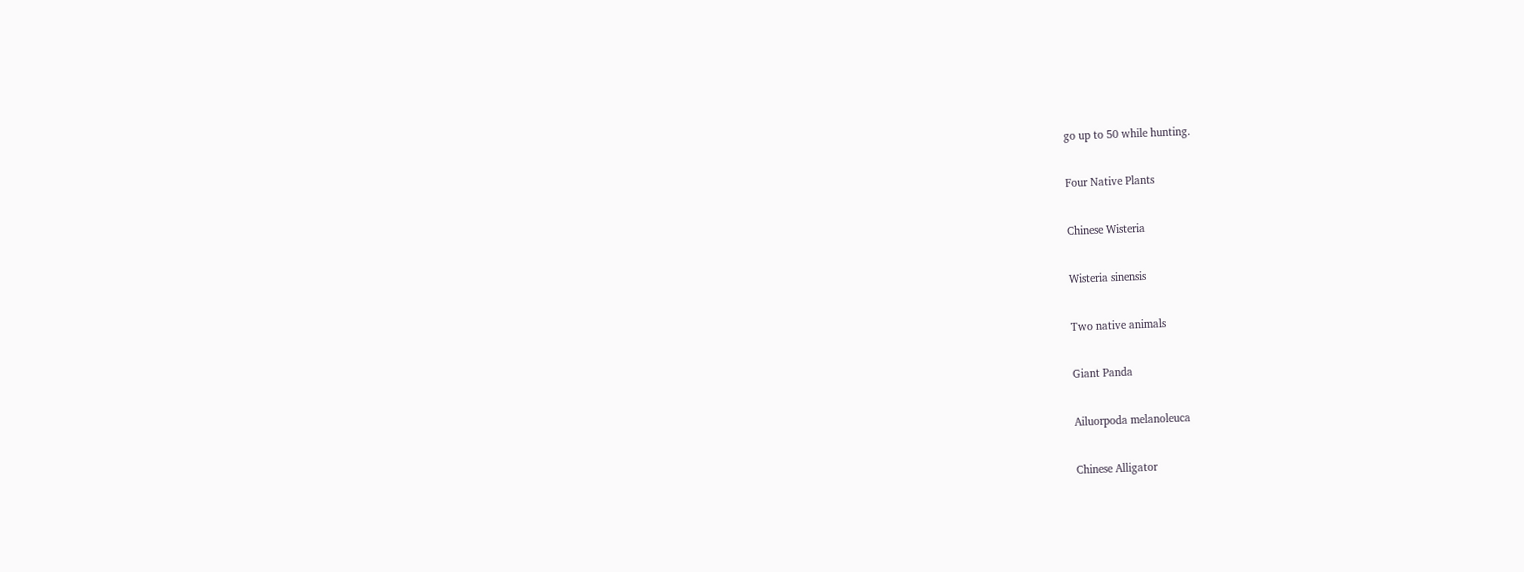go up to 50 while hunting.

Four Native Plants

Chinese Wisteria

Wisteria sinensis

Two native animals

Giant Panda

Ailuorpoda melanoleuca

Chinese Alligator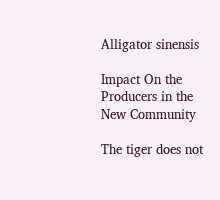Alligator sinensis

Impact On the Producers in the New Community

The tiger does not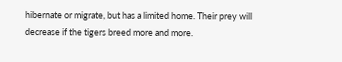hibernate or migrate, but has a limited home. Their prey will decrease if the tigers breed more and more.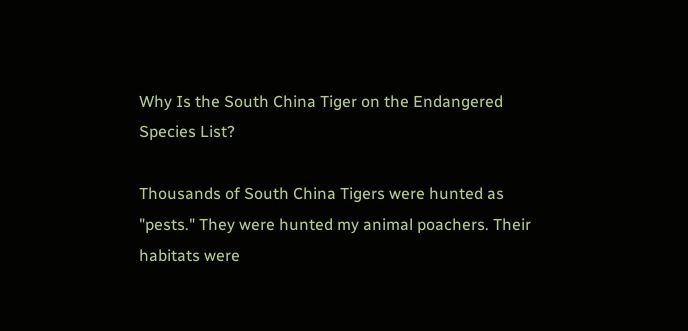Why Is the South China Tiger on the Endangered Species List?

Thousands of South China Tigers were hunted as "pests." They were hunted my animal poachers. Their habitats were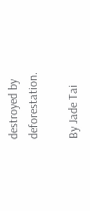destroyed by deforestation.

By Jade Tai